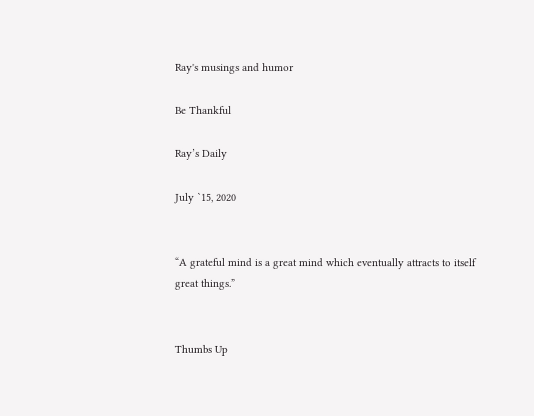Ray's musings and humor

Be Thankful

Ray’s Daily

July `15, 2020


“A grateful mind is a great mind which eventually attracts to itself great things.”


Thumbs Up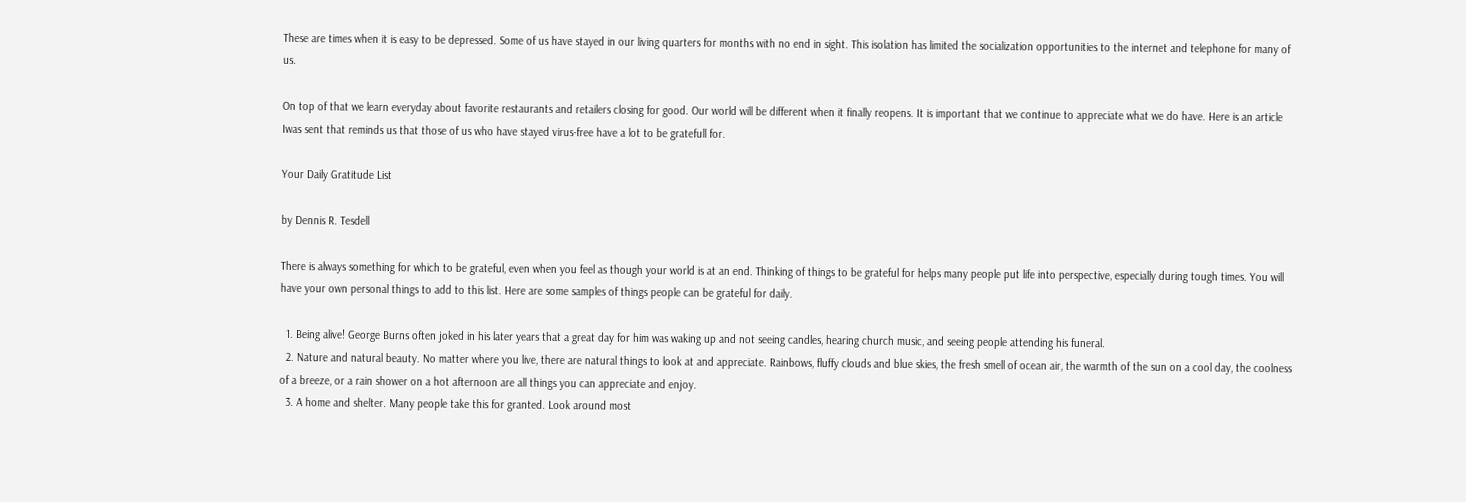These are times when it is easy to be depressed. Some of us have stayed in our living quarters for months with no end in sight. This isolation has limited the socialization opportunities to the internet and telephone for many of us.

On top of that we learn everyday about favorite restaurants and retailers closing for good. Our world will be different when it finally reopens. It is important that we continue to appreciate what we do have. Here is an article Iwas sent that reminds us that those of us who have stayed virus-free have a lot to be gratefull for.

Your Daily Gratitude List

by Dennis R. Tesdell

There is always something for which to be grateful, even when you feel as though your world is at an end. Thinking of things to be grateful for helps many people put life into perspective, especially during tough times. You will have your own personal things to add to this list. Here are some samples of things people can be grateful for daily.

  1. Being alive! George Burns often joked in his later years that a great day for him was waking up and not seeing candles, hearing church music, and seeing people attending his funeral.
  2. Nature and natural beauty. No matter where you live, there are natural things to look at and appreciate. Rainbows, fluffy clouds and blue skies, the fresh smell of ocean air, the warmth of the sun on a cool day, the coolness of a breeze, or a rain shower on a hot afternoon are all things you can appreciate and enjoy.
  3. A home and shelter. Many people take this for granted. Look around most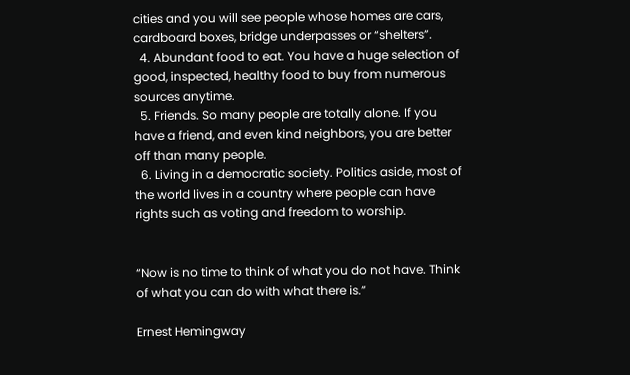cities and you will see people whose homes are cars, cardboard boxes, bridge underpasses or “shelters”.
  4. Abundant food to eat. You have a huge selection of good, inspected, healthy food to buy from numerous sources anytime.
  5. Friends. So many people are totally alone. If you have a friend, and even kind neighbors, you are better off than many people.
  6. Living in a democratic society. Politics aside, most of the world lives in a country where people can have rights such as voting and freedom to worship.


“Now is no time to think of what you do not have. Think of what you can do with what there is.”

Ernest Hemingway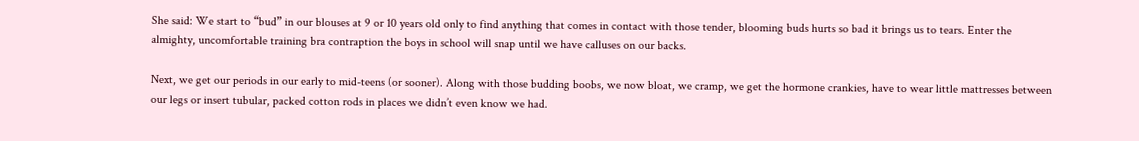She said: We start to “bud” in our blouses at 9 or 10 years old only to find anything that comes in contact with those tender, blooming buds hurts so bad it brings us to tears. Enter the almighty, uncomfortable training bra contraption the boys in school will snap until we have calluses on our backs.

Next, we get our periods in our early to mid-teens (or sooner). Along with those budding boobs, we now bloat, we cramp, we get the hormone crankies, have to wear little mattresses between our legs or insert tubular, packed cotton rods in places we didn’t even know we had.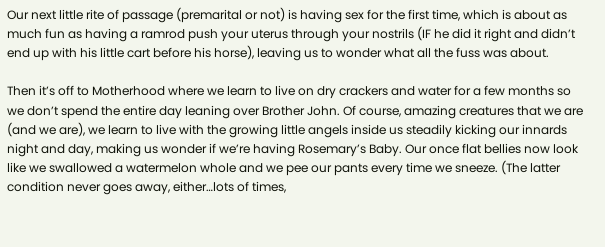Our next little rite of passage (premarital or not) is having sex for the first time, which is about as much fun as having a ramrod push your uterus through your nostrils (IF he did it right and didn’t end up with his little cart before his horse), leaving us to wonder what all the fuss was about.

Then it’s off to Motherhood where we learn to live on dry crackers and water for a few months so we don’t spend the entire day leaning over Brother John. Of course, amazing creatures that we are (and we are), we learn to live with the growing little angels inside us steadily kicking our innards night and day, making us wonder if we’re having Rosemary’s Baby. Our once flat bellies now look like we swallowed a watermelon whole and we pee our pants every time we sneeze. (The latter condition never goes away, either…lots of times,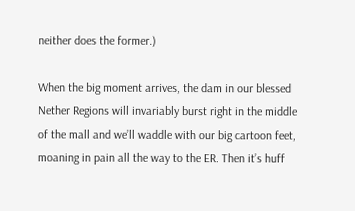neither does the former.)

When the big moment arrives, the dam in our blessed Nether Regions will invariably burst right in the middle of the mall and we’ll waddle with our big cartoon feet, moaning in pain all the way to the ER. Then it’s huff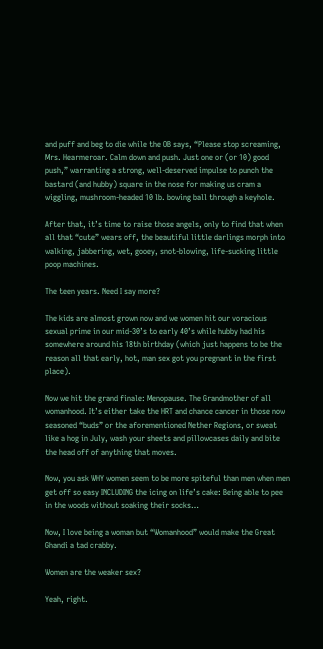and puff and beg to die while the OB says, “Please stop screaming, Mrs. Hearmeroar. Calm down and push. Just one or (or 10) good push,” warranting a strong, well-deserved impulse to punch the bastard (and hubby) square in the nose for making us cram a wiggling, mushroom-headed 10 lb. bowing ball through a keyhole.

After that, it’s time to raise those angels, only to find that when all that “cute” wears off, the beautiful little darlings morph into walking, jabbering, wet, gooey, snot-blowing, life-sucking little poop machines.

The teen years. Need I say more?

The kids are almost grown now and we women hit our voracious sexual prime in our mid-30’s to early 40’s while hubby had his somewhere around his 18th birthday (which just happens to be the reason all that early, hot, man sex got you pregnant in the first place).

Now we hit the grand finale: Menopause. The Grandmother of all womanhood. It’s either take the HRT and chance cancer in those now seasoned “buds” or the aforementioned Nether Regions, or sweat like a hog in July, wash your sheets and pillowcases daily and bite the head off of anything that moves.

Now, you ask WHY women seem to be more spiteful than men when men get off so easy INCLUDING the icing on life’s cake: Being able to pee in the woods without soaking their socks…

Now, I love being a woman but “Womanhood” would make the Great Ghandi a tad crabby.

Women are the weaker sex?

Yeah, right.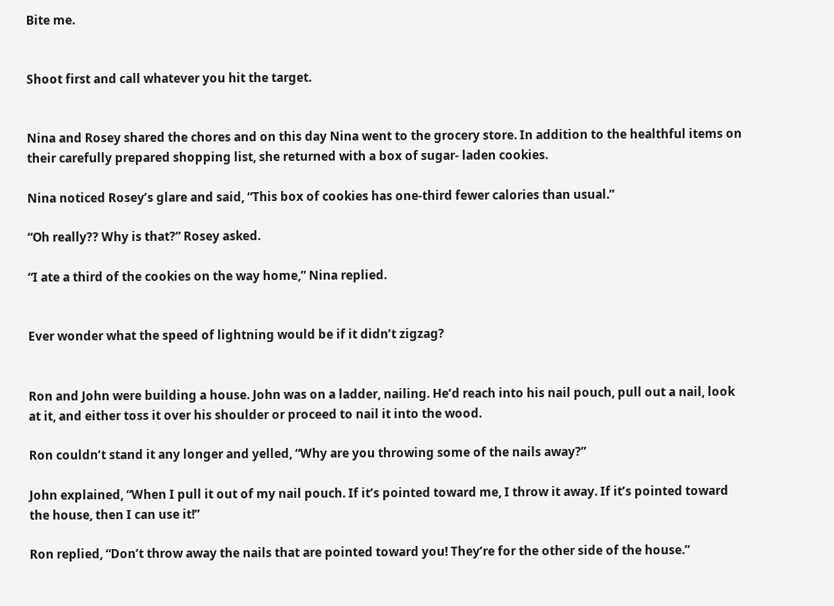Bite me.


Shoot first and call whatever you hit the target.


Nina and Rosey shared the chores and on this day Nina went to the grocery store. In addition to the healthful items on their carefully prepared shopping list, she returned with a box of sugar- laden cookies.

Nina noticed Rosey’s glare and said, “This box of cookies has one-third fewer calories than usual.”

“Oh really?? Why is that?” Rosey asked.

“I ate a third of the cookies on the way home,” Nina replied.


Ever wonder what the speed of lightning would be if it didn’t zigzag?


Ron and John were building a house. John was on a ladder, nailing. He’d reach into his nail pouch, pull out a nail, look at it, and either toss it over his shoulder or proceed to nail it into the wood.

Ron couldn’t stand it any longer and yelled, “Why are you throwing some of the nails away?”

John explained, “When I pull it out of my nail pouch. If it’s pointed toward me, I throw it away. If it’s pointed toward the house, then I can use it!”

Ron replied, “Don’t throw away the nails that are pointed toward you! They’re for the other side of the house.”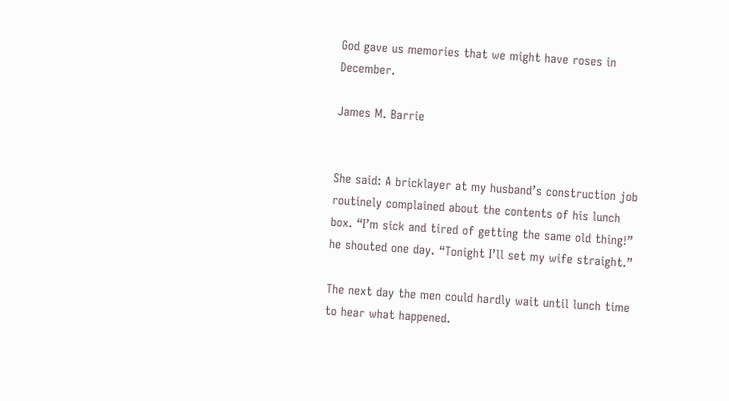God gave us memories that we might have roses in December.

James M. Barrie


She said: A bricklayer at my husband’s construction job routinely complained about the contents of his lunch box. “I’m sick and tired of getting the same old thing!” he shouted one day. “Tonight I’ll set my wife straight.”

The next day the men could hardly wait until lunch time to hear what happened.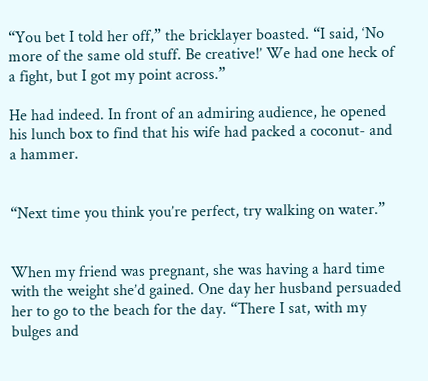“You bet I told her off,” the bricklayer boasted. “I said, ‘No more of the same old stuff. Be creative!’ We had one heck of a fight, but I got my point across.”

He had indeed. In front of an admiring audience, he opened his lunch box to find that his wife had packed a coconut- and a hammer.


“Next time you think you’re perfect, try walking on water.”


When my friend was pregnant, she was having a hard time with the weight she’d gained. One day her husband persuaded her to go to the beach for the day. “There I sat, with my bulges and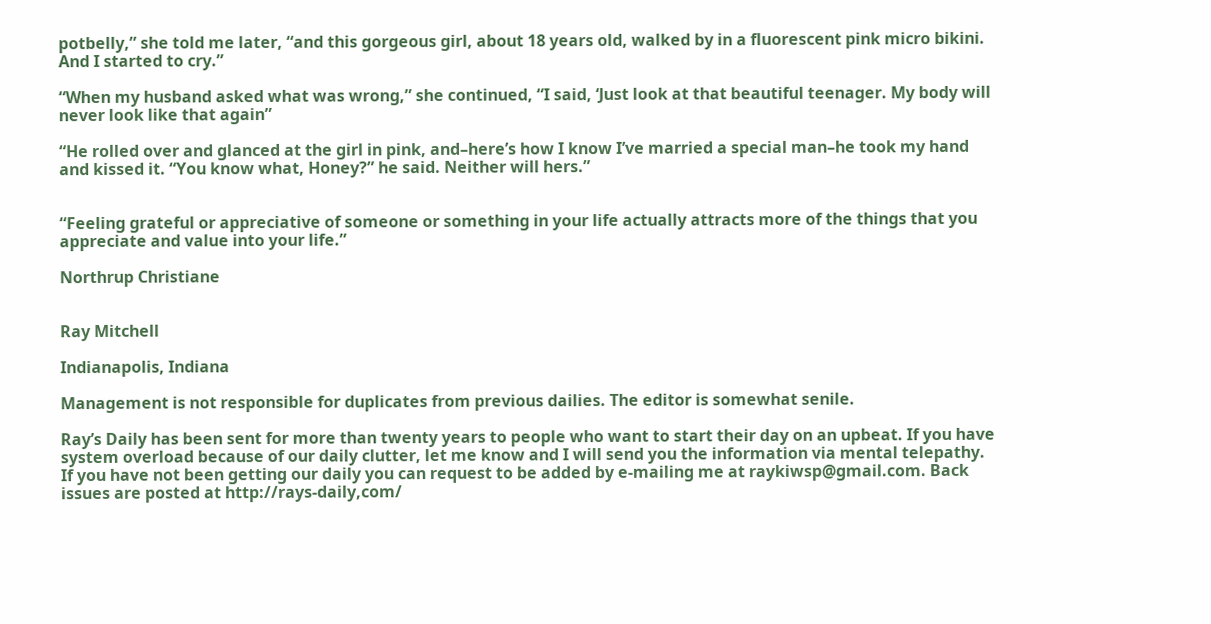potbelly,” she told me later, “and this gorgeous girl, about 18 years old, walked by in a fluorescent pink micro bikini. And I started to cry.”

“When my husband asked what was wrong,” she continued, “I said, ‘Just look at that beautiful teenager. My body will never look like that again”

“He rolled over and glanced at the girl in pink, and–here’s how I know I’ve married a special man–he took my hand and kissed it. “You know what, Honey?” he said. Neither will hers.”


“Feeling grateful or appreciative of someone or something in your life actually attracts more of the things that you appreciate and value into your life.”

Northrup Christiane


Ray Mitchell

Indianapolis, Indiana

Management is not responsible for duplicates from previous dailies. The editor is somewhat senile.

Ray’s Daily has been sent for more than twenty years to people who want to start their day on an upbeat. If you have system overload because of our daily clutter, let me know and I will send you the information via mental telepathy. If you have not been getting our daily you can request to be added by e-mailing me at raykiwsp@gmail.com. Back issues are posted at http://rays-daily,com/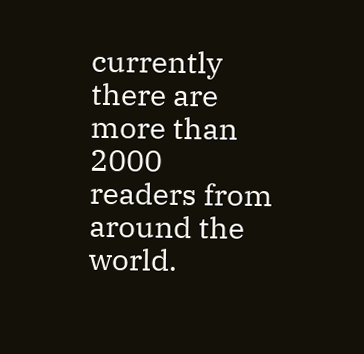currently there are more than 2000 readers from around the world.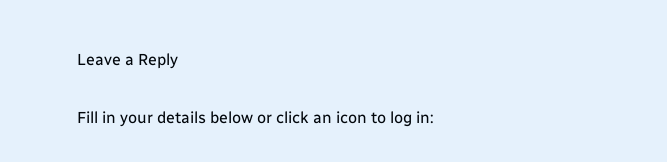Leave a Reply

Fill in your details below or click an icon to log in: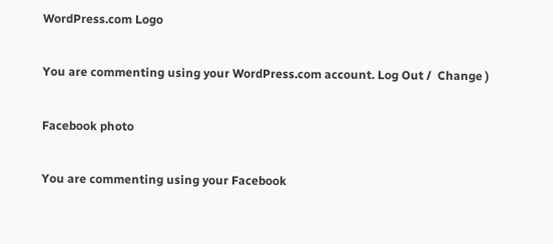WordPress.com Logo

You are commenting using your WordPress.com account. Log Out /  Change )

Facebook photo

You are commenting using your Facebook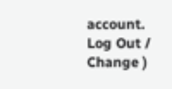account. Log Out /  Change )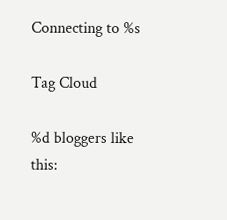Connecting to %s

Tag Cloud

%d bloggers like this: